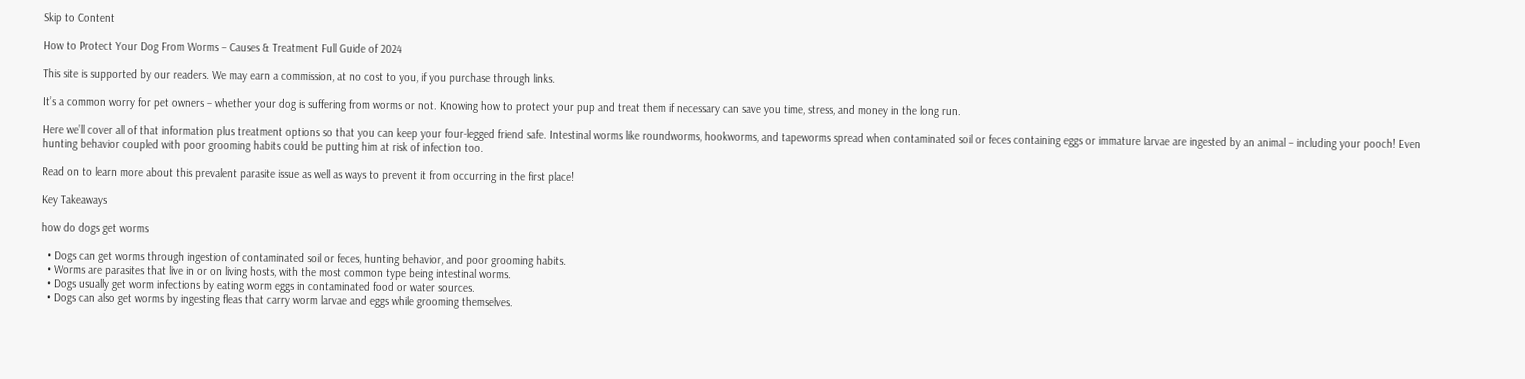Skip to Content

How to Protect Your Dog From Worms – Causes & Treatment Full Guide of 2024

This site is supported by our readers. We may earn a commission, at no cost to you, if you purchase through links.

It’s a common worry for pet owners – whether your dog is suffering from worms or not. Knowing how to protect your pup and treat them if necessary can save you time, stress, and money in the long run.

Here we’ll cover all of that information plus treatment options so that you can keep your four-legged friend safe. Intestinal worms like roundworms, hookworms, and tapeworms spread when contaminated soil or feces containing eggs or immature larvae are ingested by an animal – including your pooch! Even hunting behavior coupled with poor grooming habits could be putting him at risk of infection too.

Read on to learn more about this prevalent parasite issue as well as ways to prevent it from occurring in the first place!

Key Takeaways

how do dogs get worms

  • Dogs can get worms through ingestion of contaminated soil or feces, hunting behavior, and poor grooming habits.
  • Worms are parasites that live in or on living hosts, with the most common type being intestinal worms.
  • Dogs usually get worm infections by eating worm eggs in contaminated food or water sources.
  • Dogs can also get worms by ingesting fleas that carry worm larvae and eggs while grooming themselves.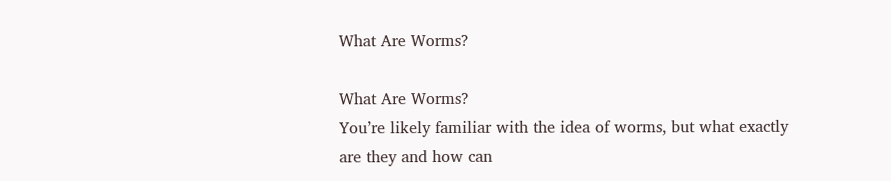What Are Worms?

What Are Worms?
You’re likely familiar with the idea of worms, but what exactly are they and how can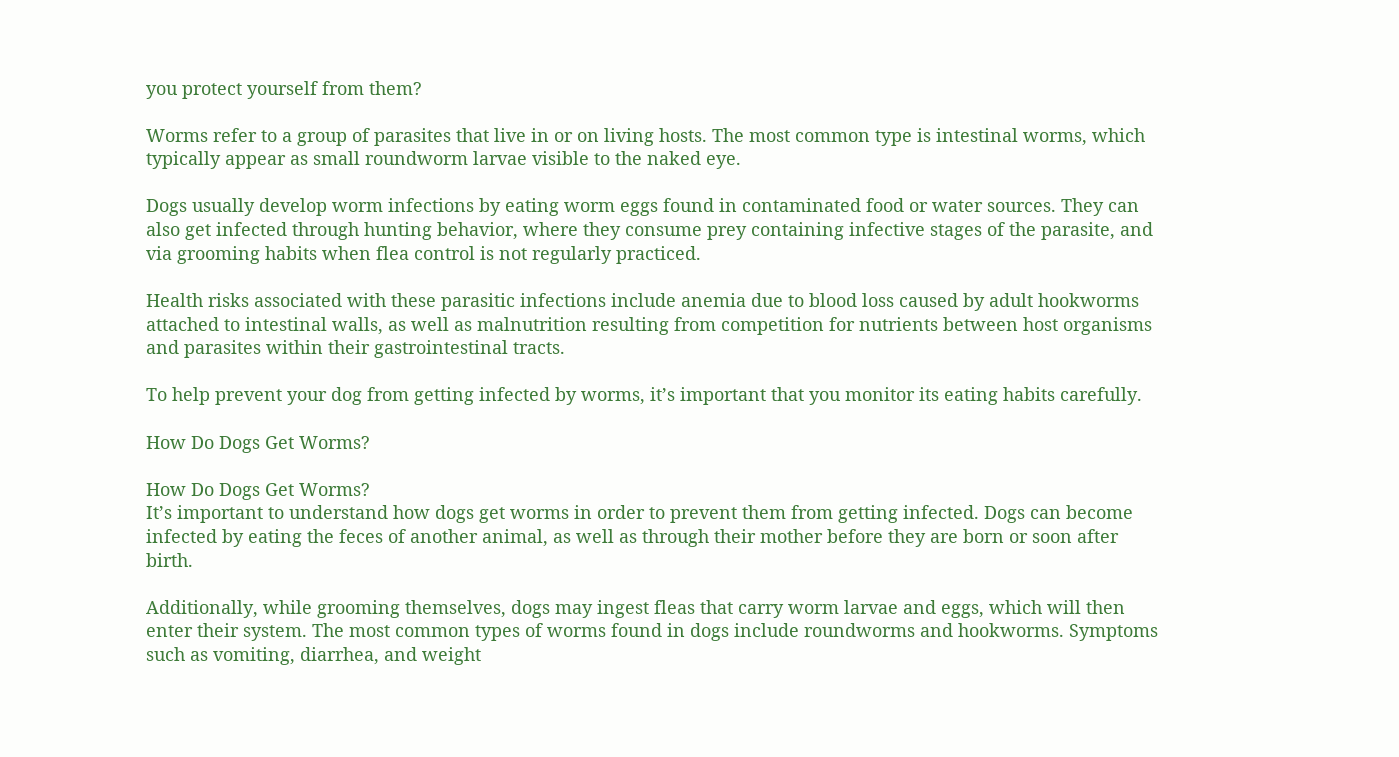you protect yourself from them?

Worms refer to a group of parasites that live in or on living hosts. The most common type is intestinal worms, which typically appear as small roundworm larvae visible to the naked eye.

Dogs usually develop worm infections by eating worm eggs found in contaminated food or water sources. They can also get infected through hunting behavior, where they consume prey containing infective stages of the parasite, and via grooming habits when flea control is not regularly practiced.

Health risks associated with these parasitic infections include anemia due to blood loss caused by adult hookworms attached to intestinal walls, as well as malnutrition resulting from competition for nutrients between host organisms and parasites within their gastrointestinal tracts.

To help prevent your dog from getting infected by worms, it’s important that you monitor its eating habits carefully.

How Do Dogs Get Worms?

How Do Dogs Get Worms?
It’s important to understand how dogs get worms in order to prevent them from getting infected. Dogs can become infected by eating the feces of another animal, as well as through their mother before they are born or soon after birth.

Additionally, while grooming themselves, dogs may ingest fleas that carry worm larvae and eggs, which will then enter their system. The most common types of worms found in dogs include roundworms and hookworms. Symptoms such as vomiting, diarrhea, and weight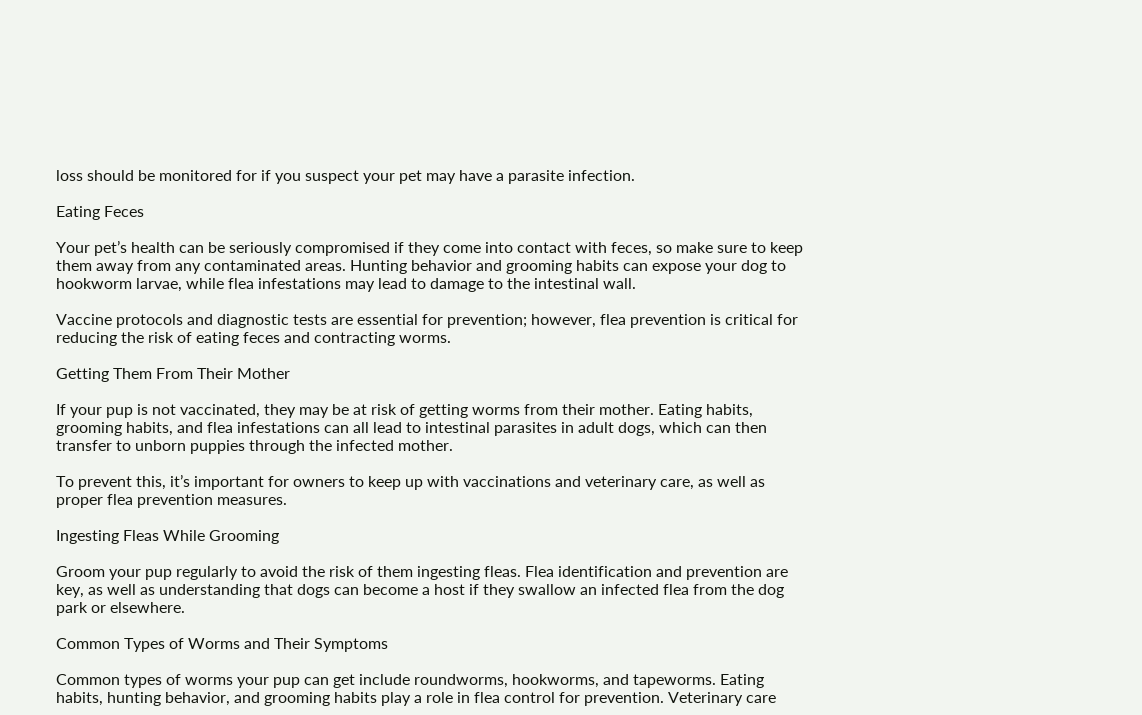loss should be monitored for if you suspect your pet may have a parasite infection.

Eating Feces

Your pet’s health can be seriously compromised if they come into contact with feces, so make sure to keep them away from any contaminated areas. Hunting behavior and grooming habits can expose your dog to hookworm larvae, while flea infestations may lead to damage to the intestinal wall.

Vaccine protocols and diagnostic tests are essential for prevention; however, flea prevention is critical for reducing the risk of eating feces and contracting worms.

Getting Them From Their Mother

If your pup is not vaccinated, they may be at risk of getting worms from their mother. Eating habits, grooming habits, and flea infestations can all lead to intestinal parasites in adult dogs, which can then transfer to unborn puppies through the infected mother.

To prevent this, it’s important for owners to keep up with vaccinations and veterinary care, as well as proper flea prevention measures.

Ingesting Fleas While Grooming

Groom your pup regularly to avoid the risk of them ingesting fleas. Flea identification and prevention are key, as well as understanding that dogs can become a host if they swallow an infected flea from the dog park or elsewhere.

Common Types of Worms and Their Symptoms

Common types of worms your pup can get include roundworms, hookworms, and tapeworms. Eating habits, hunting behavior, and grooming habits play a role in flea control for prevention. Veterinary care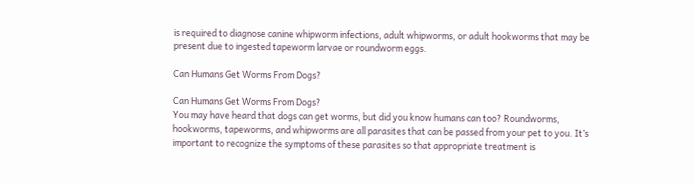is required to diagnose canine whipworm infections, adult whipworms, or adult hookworms that may be present due to ingested tapeworm larvae or roundworm eggs.

Can Humans Get Worms From Dogs?

Can Humans Get Worms From Dogs?
You may have heard that dogs can get worms, but did you know humans can too? Roundworms, hookworms, tapeworms, and whipworms are all parasites that can be passed from your pet to you. It’s important to recognize the symptoms of these parasites so that appropriate treatment is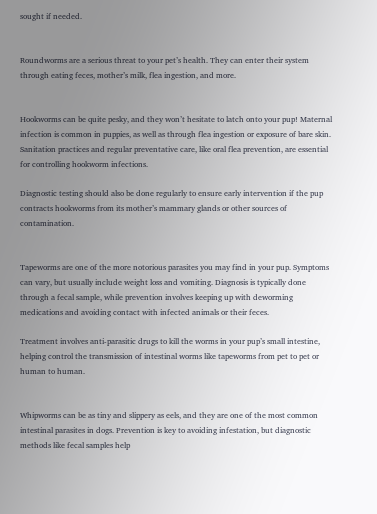sought if needed.


Roundworms are a serious threat to your pet’s health. They can enter their system through eating feces, mother’s milk, flea ingestion, and more.


Hookworms can be quite pesky, and they won’t hesitate to latch onto your pup! Maternal infection is common in puppies, as well as through flea ingestion or exposure of bare skin. Sanitation practices and regular preventative care, like oral flea prevention, are essential for controlling hookworm infections.

Diagnostic testing should also be done regularly to ensure early intervention if the pup contracts hookworms from its mother’s mammary glands or other sources of contamination.


Tapeworms are one of the more notorious parasites you may find in your pup. Symptoms can vary, but usually include weight loss and vomiting. Diagnosis is typically done through a fecal sample, while prevention involves keeping up with deworming medications and avoiding contact with infected animals or their feces.

Treatment involves anti-parasitic drugs to kill the worms in your pup’s small intestine, helping control the transmission of intestinal worms like tapeworms from pet to pet or human to human.


Whipworms can be as tiny and slippery as eels, and they are one of the most common intestinal parasites in dogs. Prevention is key to avoiding infestation, but diagnostic methods like fecal samples help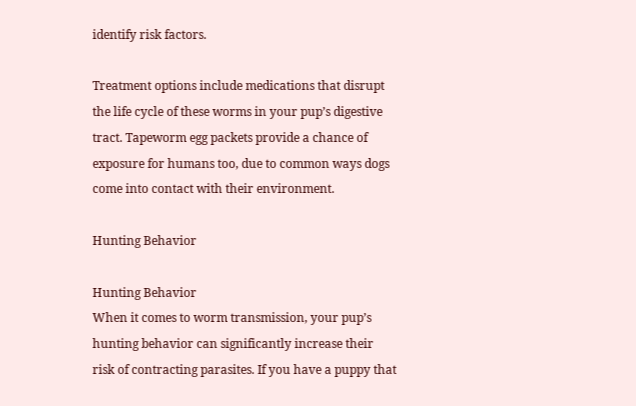identify risk factors.

Treatment options include medications that disrupt the life cycle of these worms in your pup’s digestive tract. Tapeworm egg packets provide a chance of exposure for humans too, due to common ways dogs come into contact with their environment.

Hunting Behavior

Hunting Behavior
When it comes to worm transmission, your pup’s hunting behavior can significantly increase their risk of contracting parasites. If you have a puppy that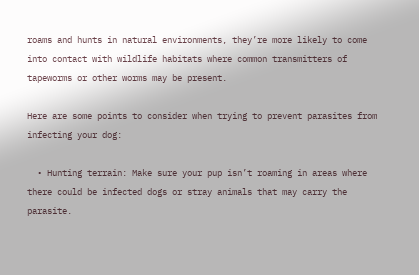roams and hunts in natural environments, they’re more likely to come into contact with wildlife habitats where common transmitters of tapeworms or other worms may be present.

Here are some points to consider when trying to prevent parasites from infecting your dog:

  • Hunting terrain: Make sure your pup isn’t roaming in areas where there could be infected dogs or stray animals that may carry the parasite.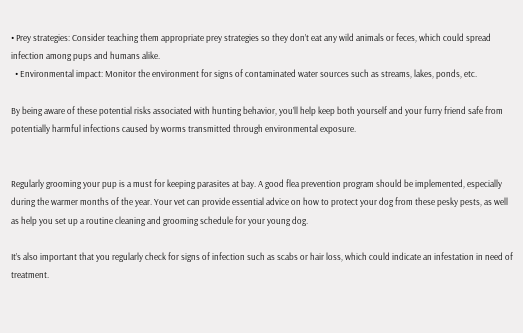• Prey strategies: Consider teaching them appropriate prey strategies so they don’t eat any wild animals or feces, which could spread infection among pups and humans alike.
  • Environmental impact: Monitor the environment for signs of contaminated water sources such as streams, lakes, ponds, etc.

By being aware of these potential risks associated with hunting behavior, you’ll help keep both yourself and your furry friend safe from potentially harmful infections caused by worms transmitted through environmental exposure.


Regularly grooming your pup is a must for keeping parasites at bay. A good flea prevention program should be implemented, especially during the warmer months of the year. Your vet can provide essential advice on how to protect your dog from these pesky pests, as well as help you set up a routine cleaning and grooming schedule for your young dog.

It’s also important that you regularly check for signs of infection such as scabs or hair loss, which could indicate an infestation in need of treatment.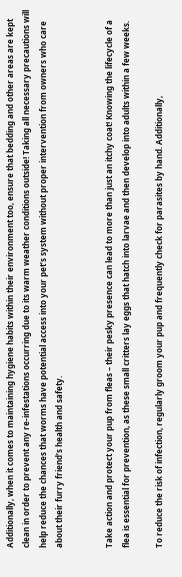Additionally, when it comes to maintaining hygiene habits within their environment too, ensure that bedding and other areas are kept clean in order to prevent any re-infestations occurring due to its warm weather conditions outside! Taking all necessary precautions will help reduce the chances that worms have potential access into your pet’s system without proper intervention from owners who care about their furry friend’s health and safety.


Take action and protect your pup from fleas – their pesky presence can lead to more than just an itchy coat! Knowing the lifecycle of a flea is essential for prevention, as these small critters lay eggs that hatch into larvae and then develop into adults within a few weeks.

To reduce the risk of infection, regularly groom your pup and frequently check for parasites by hand. Additionally,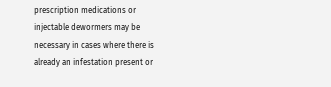prescription medications or injectable dewormers may be necessary in cases where there is already an infestation present or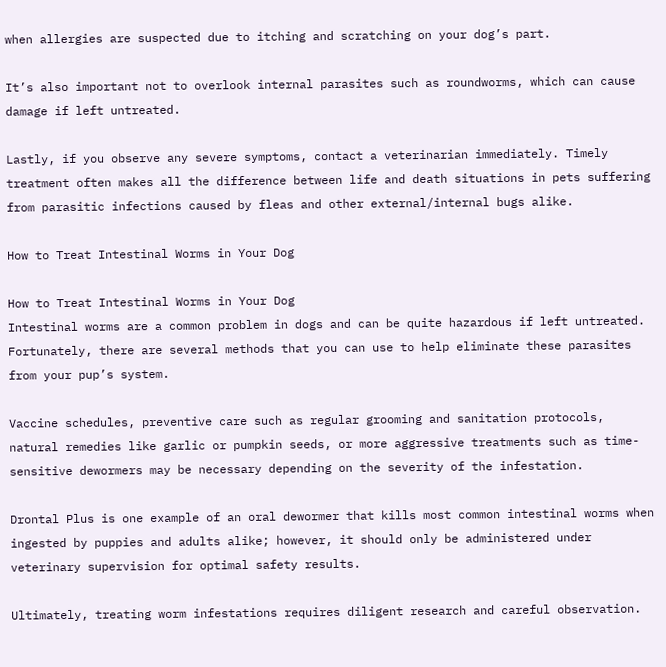when allergies are suspected due to itching and scratching on your dog’s part.

It’s also important not to overlook internal parasites such as roundworms, which can cause damage if left untreated.

Lastly, if you observe any severe symptoms, contact a veterinarian immediately. Timely treatment often makes all the difference between life and death situations in pets suffering from parasitic infections caused by fleas and other external/internal bugs alike.

How to Treat Intestinal Worms in Your Dog

How to Treat Intestinal Worms in Your Dog
Intestinal worms are a common problem in dogs and can be quite hazardous if left untreated. Fortunately, there are several methods that you can use to help eliminate these parasites from your pup’s system.

Vaccine schedules, preventive care such as regular grooming and sanitation protocols, natural remedies like garlic or pumpkin seeds, or more aggressive treatments such as time-sensitive dewormers may be necessary depending on the severity of the infestation.

Drontal Plus is one example of an oral dewormer that kills most common intestinal worms when ingested by puppies and adults alike; however, it should only be administered under veterinary supervision for optimal safety results.

Ultimately, treating worm infestations requires diligent research and careful observation.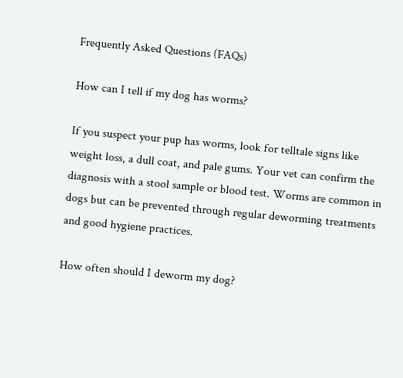Frequently Asked Questions (FAQs)

How can I tell if my dog has worms?

If you suspect your pup has worms, look for telltale signs like weight loss, a dull coat, and pale gums. Your vet can confirm the diagnosis with a stool sample or blood test. Worms are common in dogs but can be prevented through regular deworming treatments and good hygiene practices.

How often should I deworm my dog?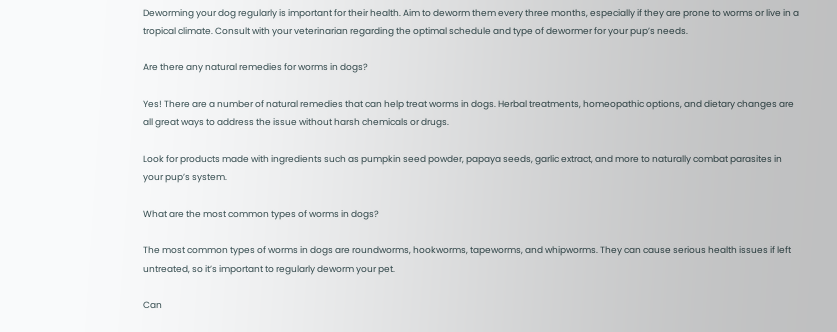Deworming your dog regularly is important for their health. Aim to deworm them every three months, especially if they are prone to worms or live in a tropical climate. Consult with your veterinarian regarding the optimal schedule and type of dewormer for your pup’s needs.

Are there any natural remedies for worms in dogs?

Yes! There are a number of natural remedies that can help treat worms in dogs. Herbal treatments, homeopathic options, and dietary changes are all great ways to address the issue without harsh chemicals or drugs.

Look for products made with ingredients such as pumpkin seed powder, papaya seeds, garlic extract, and more to naturally combat parasites in your pup’s system.

What are the most common types of worms in dogs?

The most common types of worms in dogs are roundworms, hookworms, tapeworms, and whipworms. They can cause serious health issues if left untreated, so it’s important to regularly deworm your pet.

Can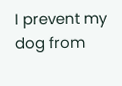I prevent my dog from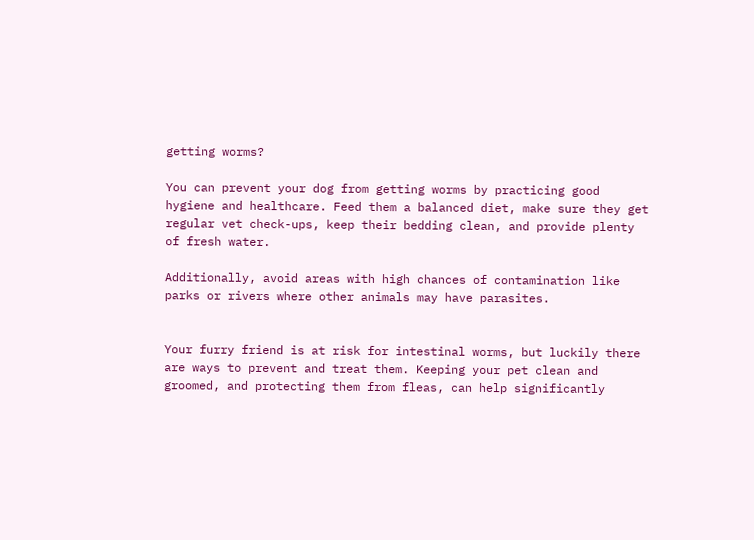getting worms?

You can prevent your dog from getting worms by practicing good hygiene and healthcare. Feed them a balanced diet, make sure they get regular vet check-ups, keep their bedding clean, and provide plenty of fresh water.

Additionally, avoid areas with high chances of contamination like parks or rivers where other animals may have parasites.


Your furry friend is at risk for intestinal worms, but luckily there are ways to prevent and treat them. Keeping your pet clean and groomed, and protecting them from fleas, can help significantly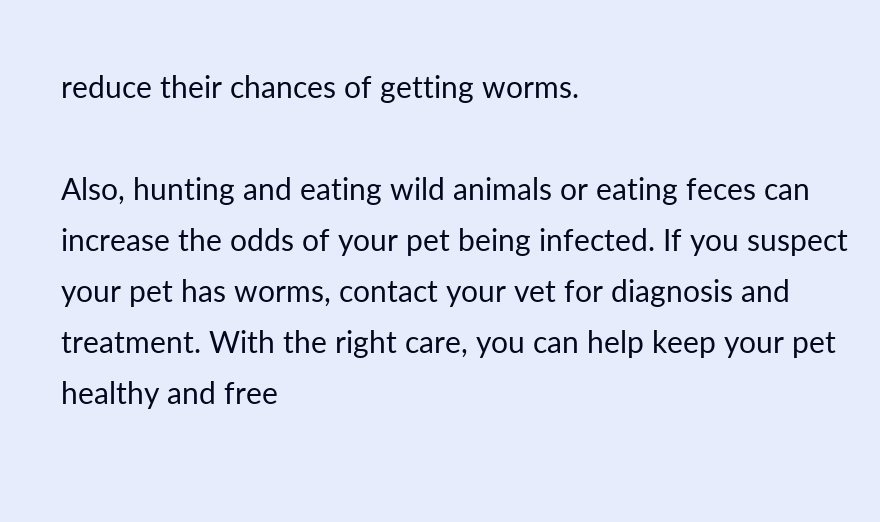reduce their chances of getting worms.

Also, hunting and eating wild animals or eating feces can increase the odds of your pet being infected. If you suspect your pet has worms, contact your vet for diagnosis and treatment. With the right care, you can help keep your pet healthy and free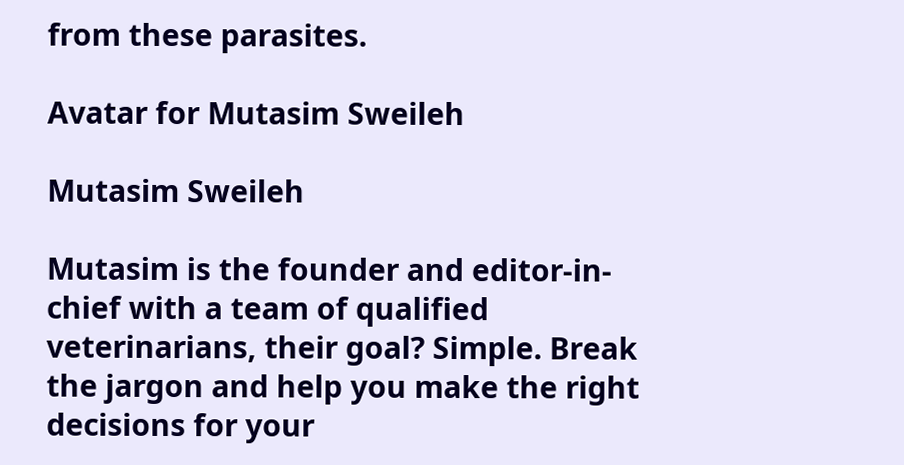from these parasites.

Avatar for Mutasim Sweileh

Mutasim Sweileh

Mutasim is the founder and editor-in-chief with a team of qualified veterinarians, their goal? Simple. Break the jargon and help you make the right decisions for your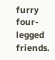furry four-legged friends.